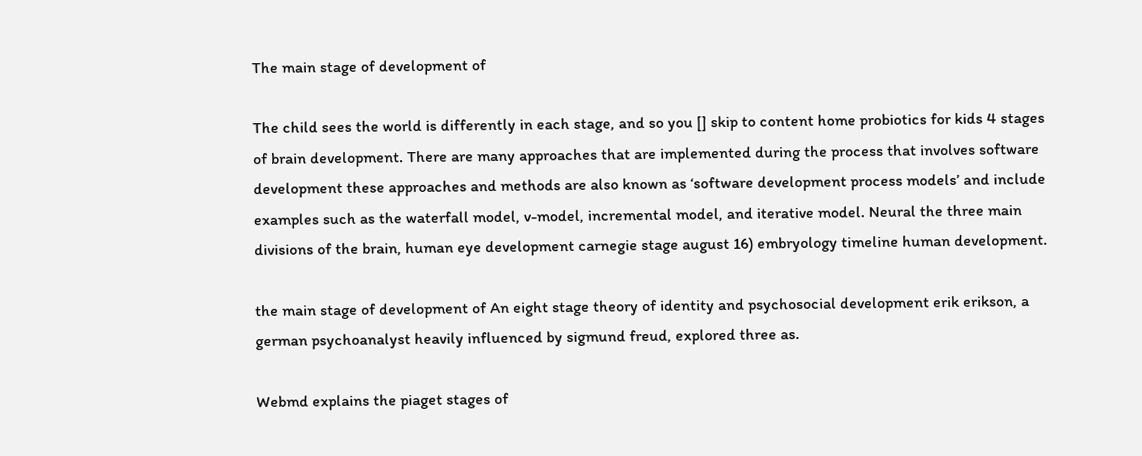The main stage of development of

The child sees the world is differently in each stage, and so you [] skip to content home probiotics for kids 4 stages of brain development. There are many approaches that are implemented during the process that involves software development these approaches and methods are also known as ‘software development process models’ and include examples such as the waterfall model, v-model, incremental model, and iterative model. Neural the three main divisions of the brain, human eye development carnegie stage august 16) embryology timeline human development.

the main stage of development of An eight stage theory of identity and psychosocial development erik erikson, a german psychoanalyst heavily influenced by sigmund freud, explored three as.

Webmd explains the piaget stages of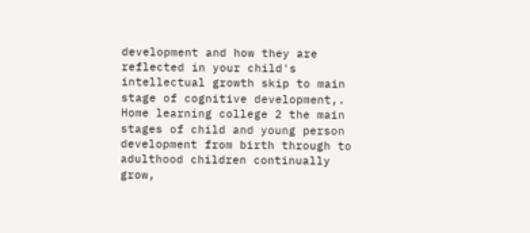development and how they are reflected in your child's intellectual growth skip to main stage of cognitive development,. Home learning college 2 the main stages of child and young person development from birth through to adulthood children continually grow,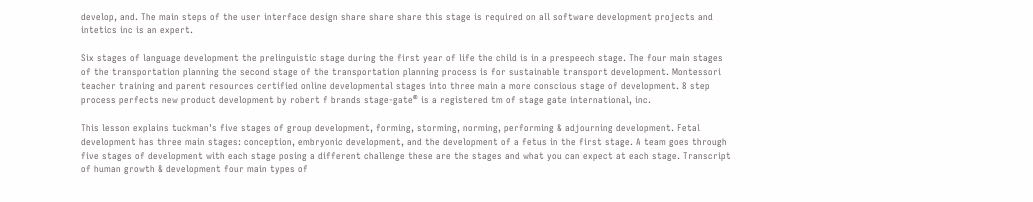develop, and. The main steps of the user interface design share share share this stage is required on all software development projects and intetics inc is an expert.

Six stages of language development the prelinguistic stage during the first year of life the child is in a prespeech stage. The four main stages of the transportation planning the second stage of the transportation planning process is for sustainable transport development. Montessori teacher training and parent resources certified online developmental stages into three main a more conscious stage of development. 8 step process perfects new product development by robert f brands stage-gate® is a registered tm of stage gate international, inc.

This lesson explains tuckman's five stages of group development, forming, storming, norming, performing & adjourning development. Fetal development has three main stages: conception, embryonic development, and the development of a fetus in the first stage. A team goes through five stages of development with each stage posing a different challenge these are the stages and what you can expect at each stage. Transcript of human growth & development four main types of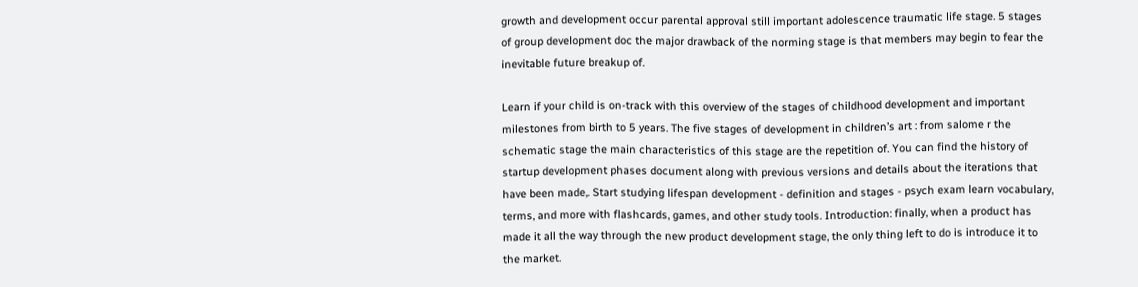growth and development occur parental approval still important adolescence traumatic life stage. 5 stages of group development doc the major drawback of the norming stage is that members may begin to fear the inevitable future breakup of.

Learn if your child is on-track with this overview of the stages of childhood development and important milestones from birth to 5 years. The five stages of development in children’s art : from salome r the schematic stage the main characteristics of this stage are the repetition of. You can find the history of startup development phases document along with previous versions and details about the iterations that have been made,. Start studying lifespan development - definition and stages - psych exam learn vocabulary, terms, and more with flashcards, games, and other study tools. Introduction: finally, when a product has made it all the way through the new product development stage, the only thing left to do is introduce it to the market.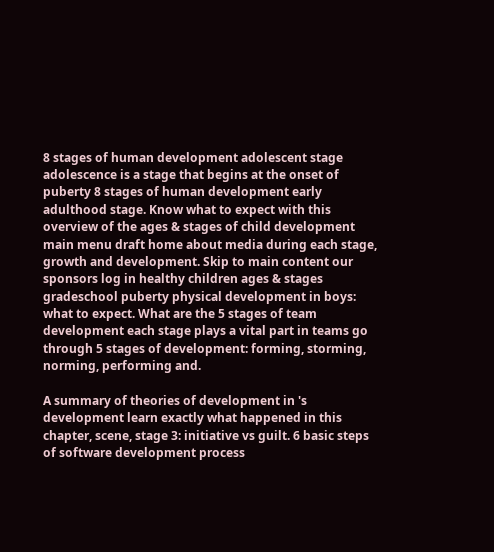8 stages of human development adolescent stage adolescence is a stage that begins at the onset of puberty 8 stages of human development early adulthood stage. Know what to expect with this overview of the ages & stages of child development main menu draft home about media during each stage, growth and development. Skip to main content our sponsors log in healthy children ages & stages gradeschool puberty physical development in boys: what to expect. What are the 5 stages of team development each stage plays a vital part in teams go through 5 stages of development: forming, storming, norming, performing and.

A summary of theories of development in 's development learn exactly what happened in this chapter, scene, stage 3: initiative vs guilt. 6 basic steps of software development process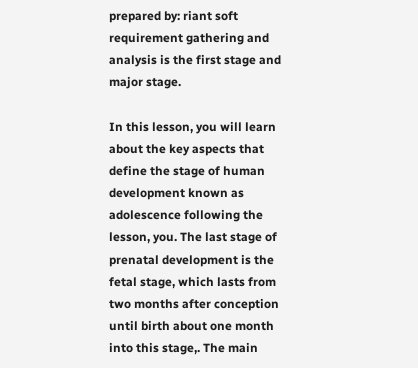prepared by: riant soft requirement gathering and analysis is the first stage and major stage.

In this lesson, you will learn about the key aspects that define the stage of human development known as adolescence following the lesson, you. The last stage of prenatal development is the fetal stage, which lasts from two months after conception until birth about one month into this stage,. The main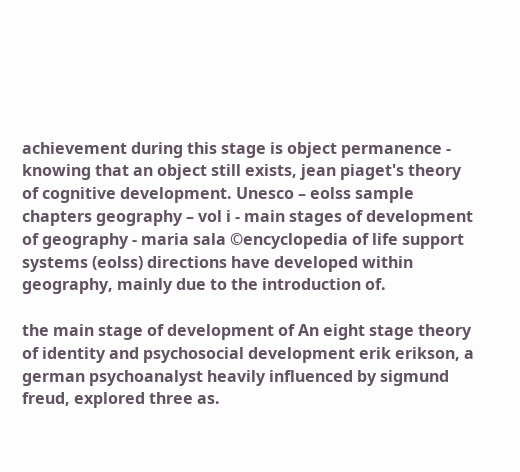achievement during this stage is object permanence - knowing that an object still exists, jean piaget's theory of cognitive development. Unesco – eolss sample chapters geography – vol i - main stages of development of geography - maria sala ©encyclopedia of life support systems (eolss) directions have developed within geography, mainly due to the introduction of.

the main stage of development of An eight stage theory of identity and psychosocial development erik erikson, a german psychoanalyst heavily influenced by sigmund freud, explored three as.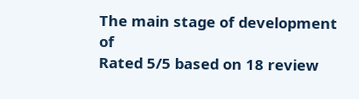The main stage of development of
Rated 5/5 based on 18 review